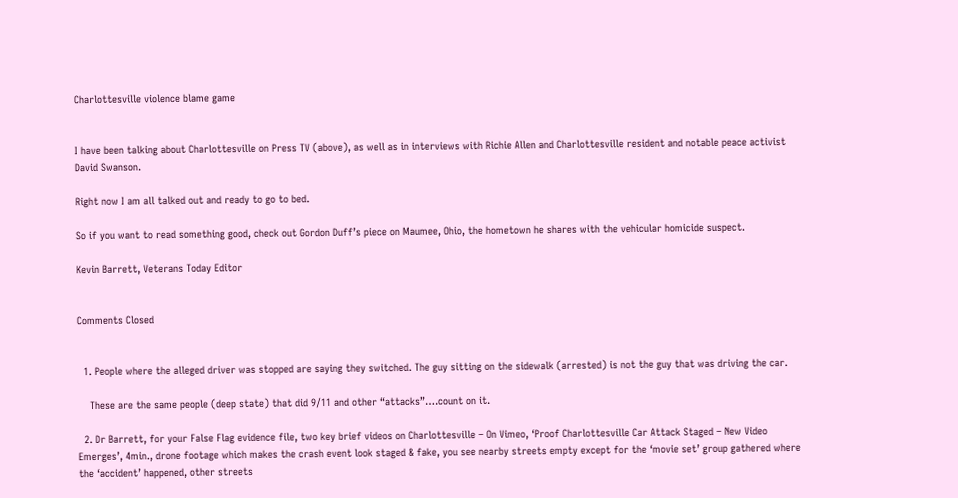Charlottesville violence blame game


I have been talking about Charlottesville on Press TV (above), as well as in interviews with Richie Allen and Charlottesville resident and notable peace activist David Swanson.

Right now I am all talked out and ready to go to bed.

So if you want to read something good, check out Gordon Duff’s piece on Maumee, Ohio, the hometown he shares with the vehicular homicide suspect.

Kevin Barrett, Veterans Today Editor


Comments Closed


  1. People where the alleged driver was stopped are saying they switched. The guy sitting on the sidewalk (arrested) is not the guy that was driving the car.

    These are the same people (deep state) that did 9/11 and other “attacks”….count on it.

  2. Dr Barrett, for your False Flag evidence file, two key brief videos on Charlottesville – On Vimeo, ‘Proof Charlottesville Car Attack Staged – New Video Emerges’, 4min., drone footage which makes the crash event look staged & fake, you see nearby streets empty except for the ‘movie set’ group gathered where the ‘accident’ happened, other streets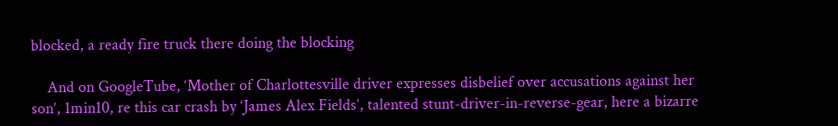blocked, a ready fire truck there doing the blocking

    And on GoogleTube, ‘Mother of Charlottesville driver expresses disbelief over accusations against her son’, 1min10, re this car crash by ‘James Alex Fields’, talented stunt-driver-in-reverse-gear, here a bizarre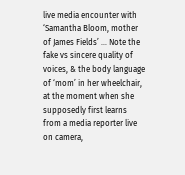live media encounter with ‘Samantha Bloom, mother of James Fields’ … Note the fake vs sincere quality of voices, & the body language of ‘mom’ in her wheelchair, at the moment when she supposedly first learns from a media reporter live on camera,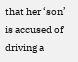that her ‘son’ is accused of driving a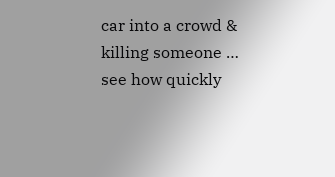car into a crowd & killing someone … see how quickly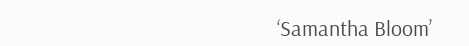‘Samantha Bloom’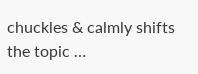chuckles & calmly shifts the topic …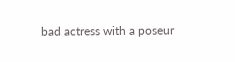bad actress with a poseur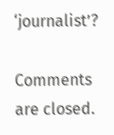‘journalist’?

Comments are closed.